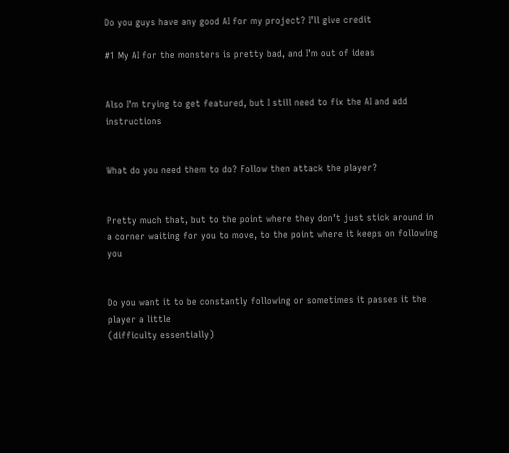Do you guys have any good AI for my project? I’ll give credit

#1 My AI for the monsters is pretty bad, and I’m out of ideas


Also I’m trying to get featured, but I still need to fix the AI and add instructions


What do you need them to do? Follow then attack the player?


Pretty much that, but to the point where they don’t just stick around in a corner waiting for you to move, to the point where it keeps on following you


Do you want it to be constantly following or sometimes it passes it the player a little
(difficulty essentially)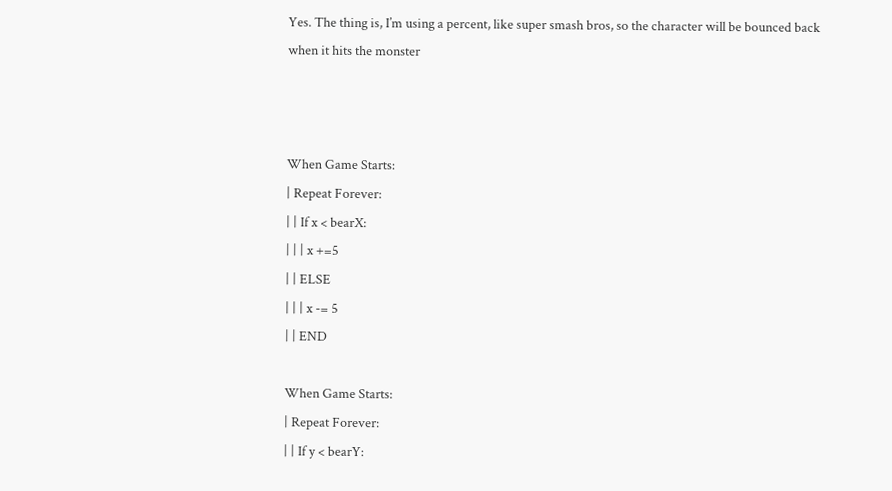Yes. The thing is, I’m using a percent, like super smash bros, so the character will be bounced back when it hits the monster



When Game Starts:
| Repeat Forever:
| | If x < bearX:
| | | x +=5
| | ELSE
| | | x -= 5
| | END

When Game Starts:
| Repeat Forever:
| | If y < bearY: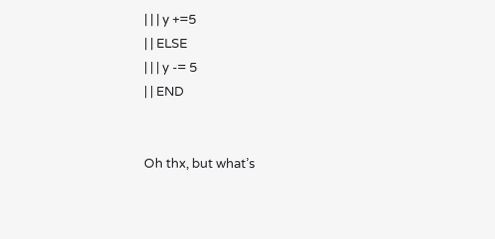| | | y +=5
| | ELSE
| | | y -= 5
| | END


Oh thx, but what’s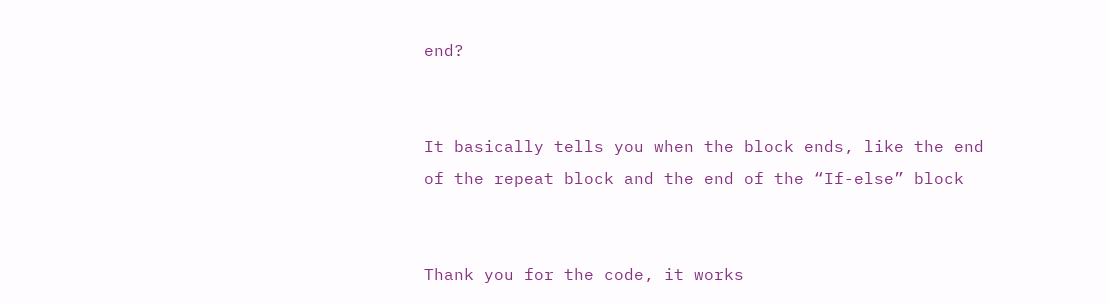end?


It basically tells you when the block ends, like the end of the repeat block and the end of the “If-else” block


Thank you for the code, it works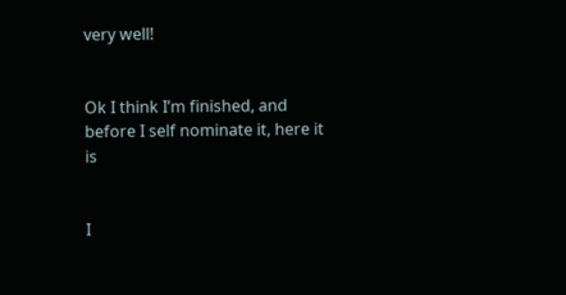very well!


Ok I think I’m finished, and before I self nominate it, here it is


I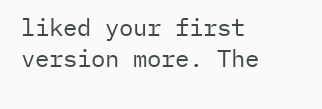liked your first version more. The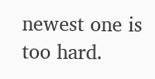newest one is too hard.